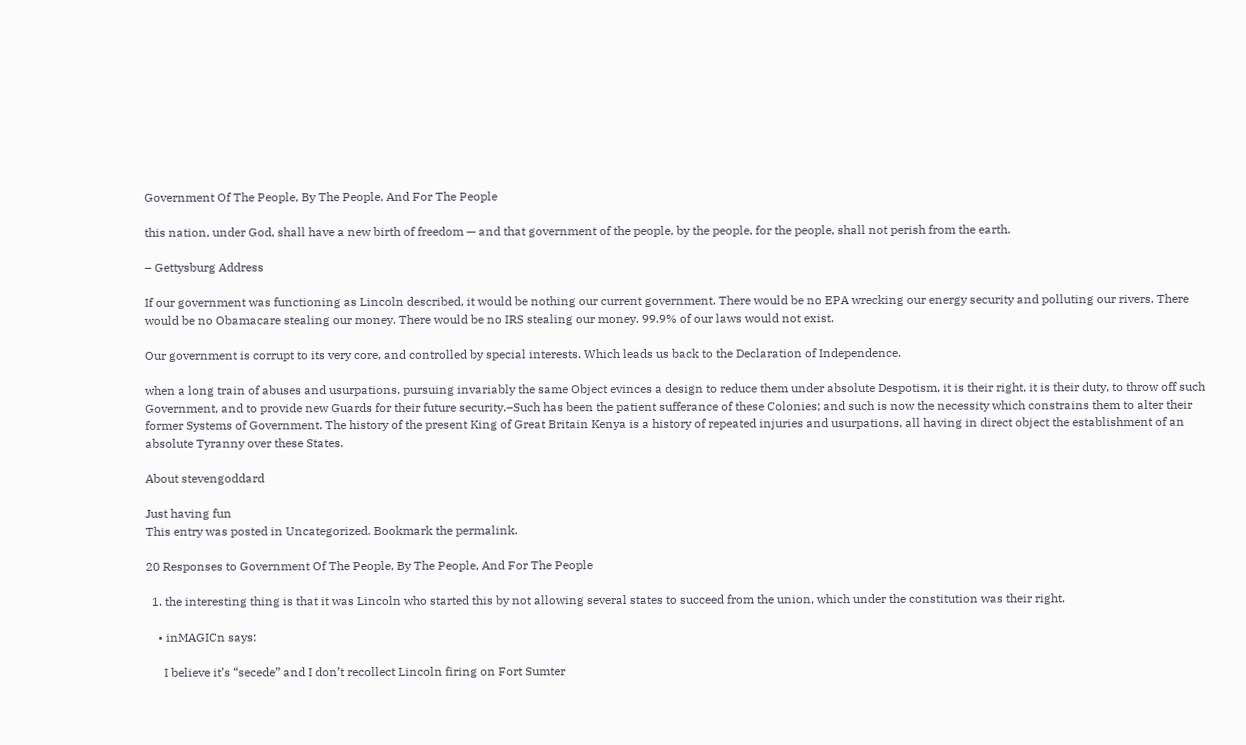Government Of The People, By The People, And For The People

this nation, under God, shall have a new birth of freedom — and that government of the people, by the people, for the people, shall not perish from the earth.

– Gettysburg Address

If our government was functioning as Lincoln described, it would be nothing our current government. There would be no EPA wrecking our energy security and polluting our rivers. There would be no Obamacare stealing our money. There would be no IRS stealing our money. 99.9% of our laws would not exist.

Our government is corrupt to its very core, and controlled by special interests. Which leads us back to the Declaration of Independence.

when a long train of abuses and usurpations, pursuing invariably the same Object evinces a design to reduce them under absolute Despotism, it is their right, it is their duty, to throw off such Government, and to provide new Guards for their future security.–Such has been the patient sufferance of these Colonies; and such is now the necessity which constrains them to alter their former Systems of Government. The history of the present King of Great Britain Kenya is a history of repeated injuries and usurpations, all having in direct object the establishment of an absolute Tyranny over these States.

About stevengoddard

Just having fun
This entry was posted in Uncategorized. Bookmark the permalink.

20 Responses to Government Of The People, By The People, And For The People

  1. the interesting thing is that it was Lincoln who started this by not allowing several states to succeed from the union, which under the constitution was their right.

    • inMAGICn says:

      I believe it’s “secede” and I don’t recollect Lincoln firing on Fort Sumter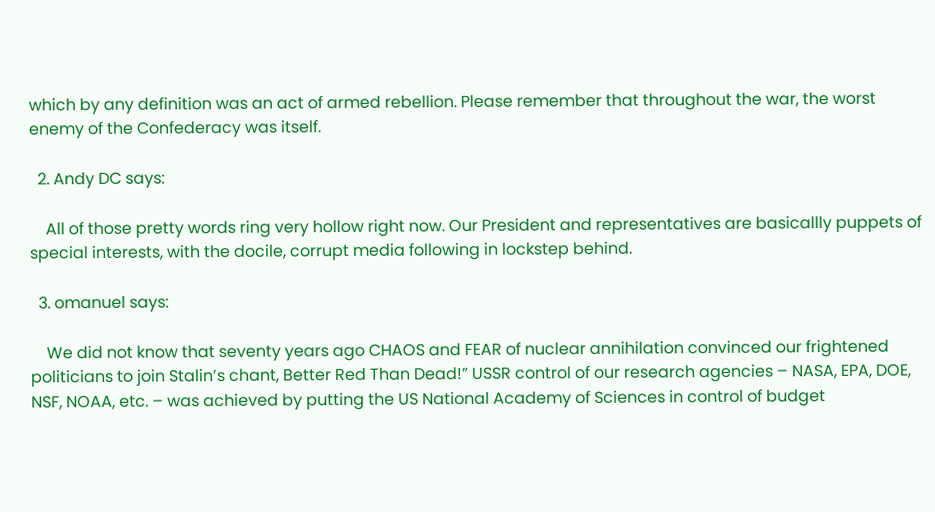which by any definition was an act of armed rebellion. Please remember that throughout the war, the worst enemy of the Confederacy was itself.

  2. Andy DC says:

    All of those pretty words ring very hollow right now. Our President and representatives are basicallly puppets of special interests, with the docile, corrupt media following in lockstep behind.

  3. omanuel says:

    We did not know that seventy years ago CHAOS and FEAR of nuclear annihilation convinced our frightened politicians to join Stalin’s chant, Better Red Than Dead!” USSR control of our research agencies – NASA, EPA, DOE, NSF, NOAA, etc. – was achieved by putting the US National Academy of Sciences in control of budget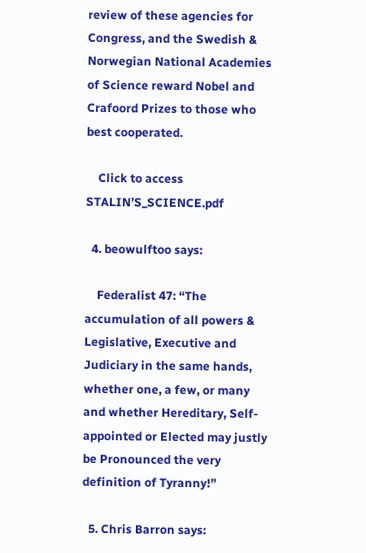review of these agencies for Congress, and the Swedish & Norwegian National Academies of Science reward Nobel and Crafoord Prizes to those who best cooperated.

    Click to access STALIN’S_SCIENCE.pdf

  4. beowulftoo says:

    Federalist 47: “The accumulation of all powers & Legislative, Executive and Judiciary in the same hands, whether one, a few, or many and whether Hereditary, Self-appointed or Elected may justly be Pronounced the very definition of Tyranny!”

  5. Chris Barron says: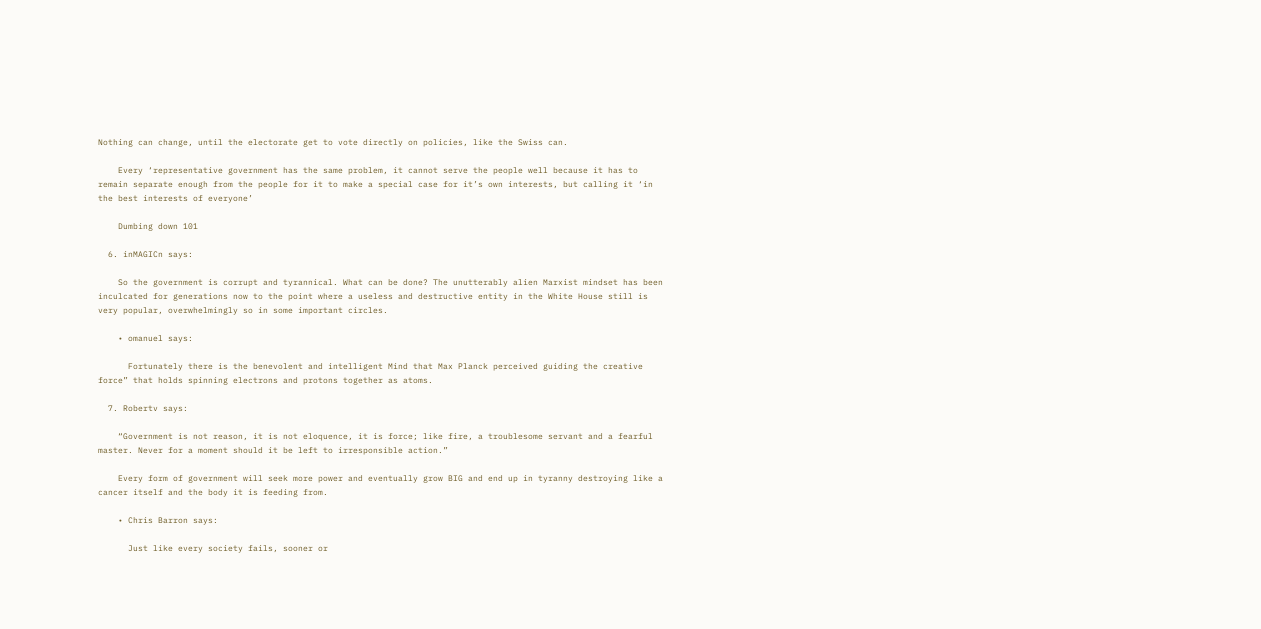Nothing can change, until the electorate get to vote directly on policies, like the Swiss can.

    Every ‘representative government has the same problem, it cannot serve the people well because it has to remain separate enough from the people for it to make a special case for it’s own interests, but calling it ‘in the best interests of everyone’

    Dumbing down 101

  6. inMAGICn says:

    So the government is corrupt and tyrannical. What can be done? The unutterably alien Marxist mindset has been inculcated for generations now to the point where a useless and destructive entity in the White House still is very popular, overwhelmingly so in some important circles.

    • omanuel says:

      Fortunately there is the benevolent and intelligent Mind that Max Planck perceived guiding the creative force” that holds spinning electrons and protons together as atoms.

  7. Robertv says:

    “Government is not reason, it is not eloquence, it is force; like fire, a troublesome servant and a fearful master. Never for a moment should it be left to irresponsible action.”

    Every form of government will seek more power and eventually grow BIG and end up in tyranny destroying like a cancer itself and the body it is feeding from.

    • Chris Barron says:

      Just like every society fails, sooner or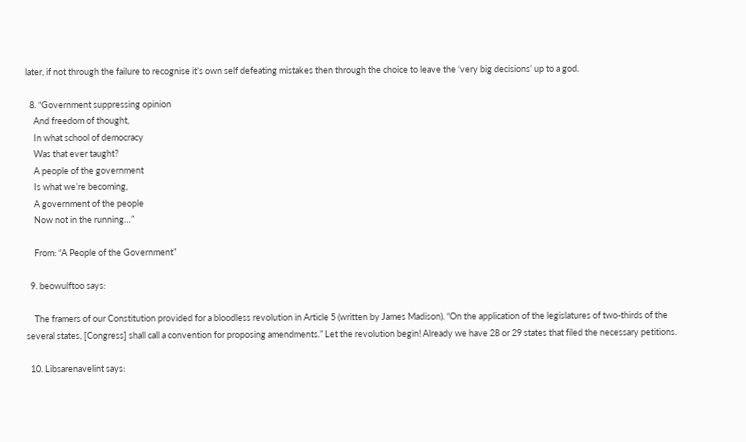later, if not through the failure to recognise it’s own self defeating mistakes then through the choice to leave the ‘very big decisions’ up to a god.

  8. “Government suppressing opinion
    And freedom of thought,
    In what school of democracy
    Was that ever taught?
    A people of the government
    Is what we’re becoming,
    A government of the people
    Now not in the running…”

    From: “A People of the Government”

  9. beowulftoo says:

    The framers of our Constitution provided for a bloodless revolution in Article 5 (written by James Madison). “On the application of the legislatures of two-thirds of the several states, [Congress] shall call a convention for proposing amendments.” Let the revolution begin! Already we have 28 or 29 states that filed the necessary petitions.

  10. Libsarenavelint says: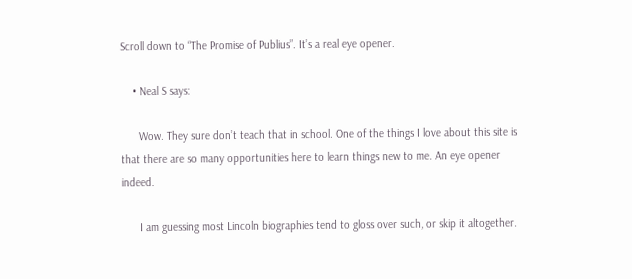Scroll down to “The Promise of Publius”. It’s a real eye opener.

    • Neal S says:

      Wow. They sure don’t teach that in school. One of the things I love about this site is that there are so many opportunities here to learn things new to me. An eye opener indeed.

      I am guessing most Lincoln biographies tend to gloss over such, or skip it altogether.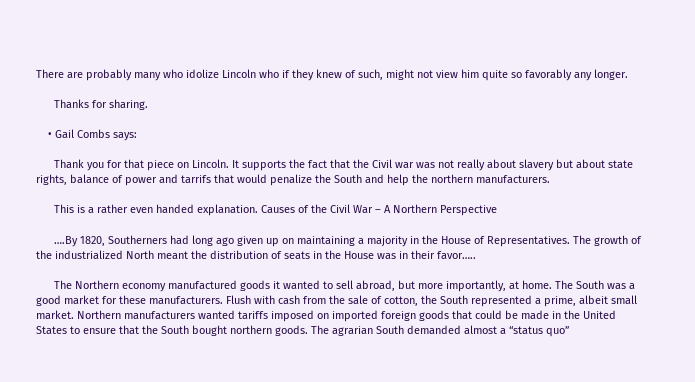There are probably many who idolize Lincoln who if they knew of such, might not view him quite so favorably any longer.

      Thanks for sharing.

    • Gail Combs says:

      Thank you for that piece on Lincoln. It supports the fact that the Civil war was not really about slavery but about state rights, balance of power and tarrifs that would penalize the South and help the northern manufacturers.

      This is a rather even handed explanation. Causes of the Civil War – A Northern Perspective

      ….By 1820, Southerners had long ago given up on maintaining a majority in the House of Representatives. The growth of the industrialized North meant the distribution of seats in the House was in their favor…..

      The Northern economy manufactured goods it wanted to sell abroad, but more importantly, at home. The South was a good market for these manufacturers. Flush with cash from the sale of cotton, the South represented a prime, albeit small market. Northern manufacturers wanted tariffs imposed on imported foreign goods that could be made in the United States to ensure that the South bought northern goods. The agrarian South demanded almost a “status quo”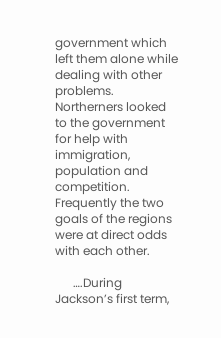government which left them alone while dealing with other problems. Northerners looked to the government for help with immigration, population and competition. Frequently the two goals of the regions were at direct odds with each other.

      ….During Jackson’s first term,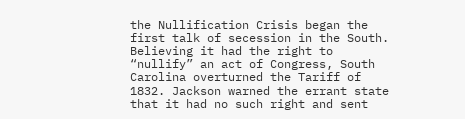the Nullification Crisis began the first talk of secession in the South. Believing it had the right to “nullify” an act of Congress, South Carolina overturned the Tariff of 1832. Jackson warned the errant state that it had no such right and sent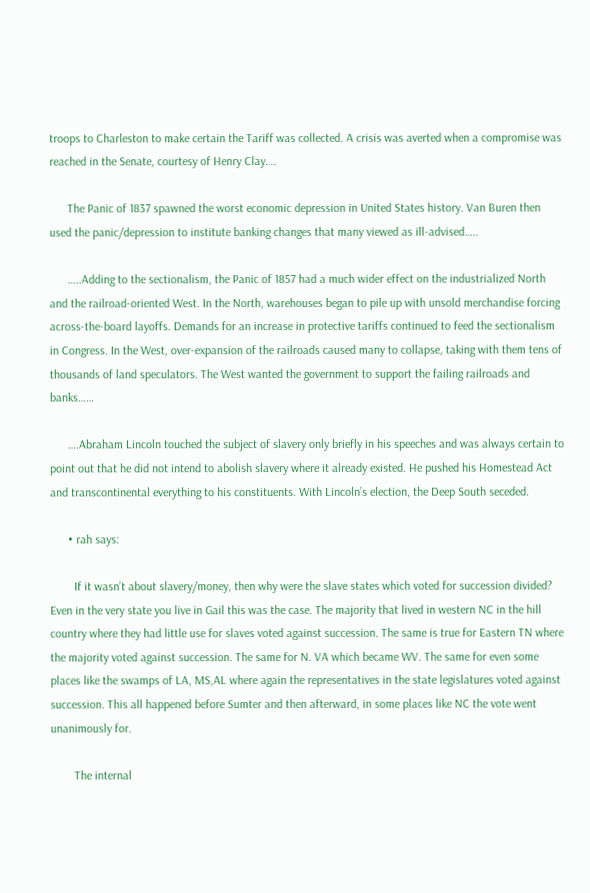troops to Charleston to make certain the Tariff was collected. A crisis was averted when a compromise was reached in the Senate, courtesy of Henry Clay….

      The Panic of 1837 spawned the worst economic depression in United States history. Van Buren then used the panic/depression to institute banking changes that many viewed as ill-advised…..

      …..Adding to the sectionalism, the Panic of 1857 had a much wider effect on the industrialized North and the railroad-oriented West. In the North, warehouses began to pile up with unsold merchandise forcing across-the-board layoffs. Demands for an increase in protective tariffs continued to feed the sectionalism in Congress. In the West, over-expansion of the railroads caused many to collapse, taking with them tens of thousands of land speculators. The West wanted the government to support the failing railroads and banks……

      ….Abraham Lincoln touched the subject of slavery only briefly in his speeches and was always certain to point out that he did not intend to abolish slavery where it already existed. He pushed his Homestead Act and transcontinental everything to his constituents. With Lincoln’s election, the Deep South seceded.

      • rah says:

        If it wasn’t about slavery/money, then why were the slave states which voted for succession divided? Even in the very state you live in Gail this was the case. The majority that lived in western NC in the hill country where they had little use for slaves voted against succession. The same is true for Eastern TN where the majority voted against succession. The same for N. VA which became WV. The same for even some places like the swamps of LA, MS,AL where again the representatives in the state legislatures voted against succession. This all happened before Sumter and then afterward, in some places like NC the vote went unanimously for.

        The internal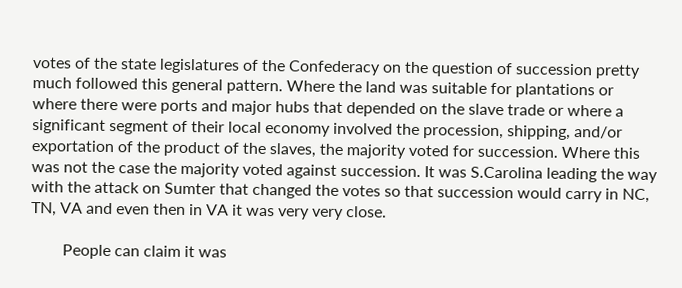votes of the state legislatures of the Confederacy on the question of succession pretty much followed this general pattern. Where the land was suitable for plantations or where there were ports and major hubs that depended on the slave trade or where a significant segment of their local economy involved the procession, shipping, and/or exportation of the product of the slaves, the majority voted for succession. Where this was not the case the majority voted against succession. It was S.Carolina leading the way with the attack on Sumter that changed the votes so that succession would carry in NC, TN, VA and even then in VA it was very very close.

        People can claim it was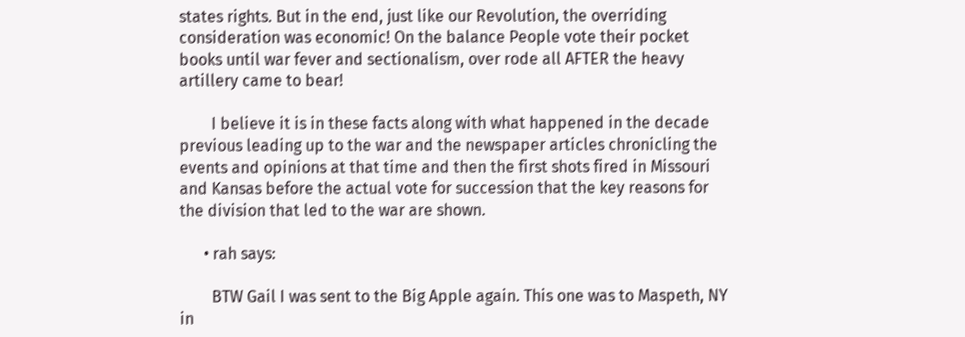states rights. But in the end, just like our Revolution, the overriding consideration was economic! On the balance People vote their pocket books until war fever and sectionalism, over rode all AFTER the heavy artillery came to bear!

        I believe it is in these facts along with what happened in the decade previous leading up to the war and the newspaper articles chronicling the events and opinions at that time and then the first shots fired in Missouri and Kansas before the actual vote for succession that the key reasons for the division that led to the war are shown.

      • rah says:

        BTW Gail I was sent to the Big Apple again. This one was to Maspeth, NY in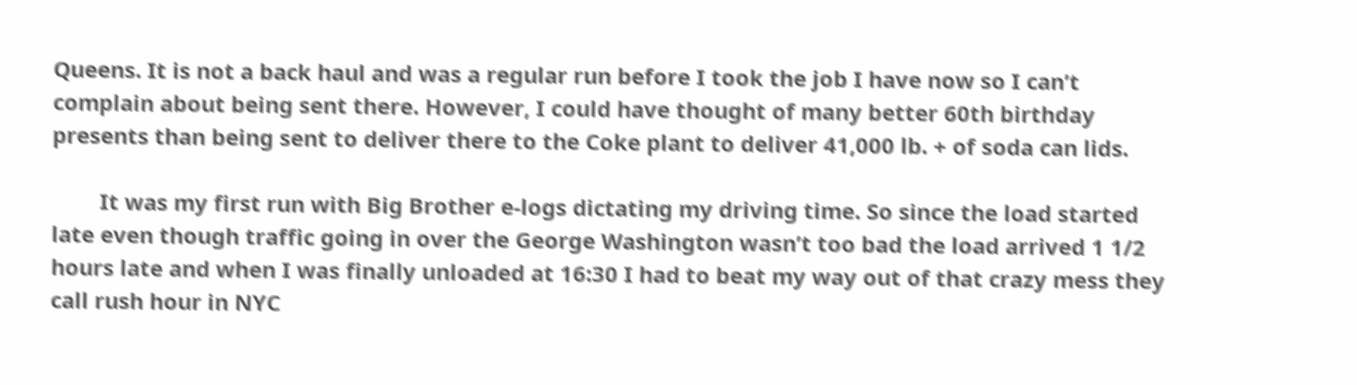Queens. It is not a back haul and was a regular run before I took the job I have now so I can’t complain about being sent there. However, I could have thought of many better 60th birthday presents than being sent to deliver there to the Coke plant to deliver 41,000 lb. + of soda can lids.

        It was my first run with Big Brother e-logs dictating my driving time. So since the load started late even though traffic going in over the George Washington wasn’t too bad the load arrived 1 1/2 hours late and when I was finally unloaded at 16:30 I had to beat my way out of that crazy mess they call rush hour in NYC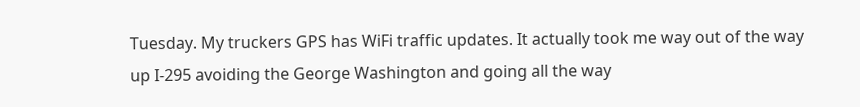Tuesday. My truckers GPS has WiFi traffic updates. It actually took me way out of the way up I-295 avoiding the George Washington and going all the way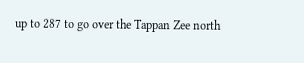up to 287 to go over the Tappan Zee north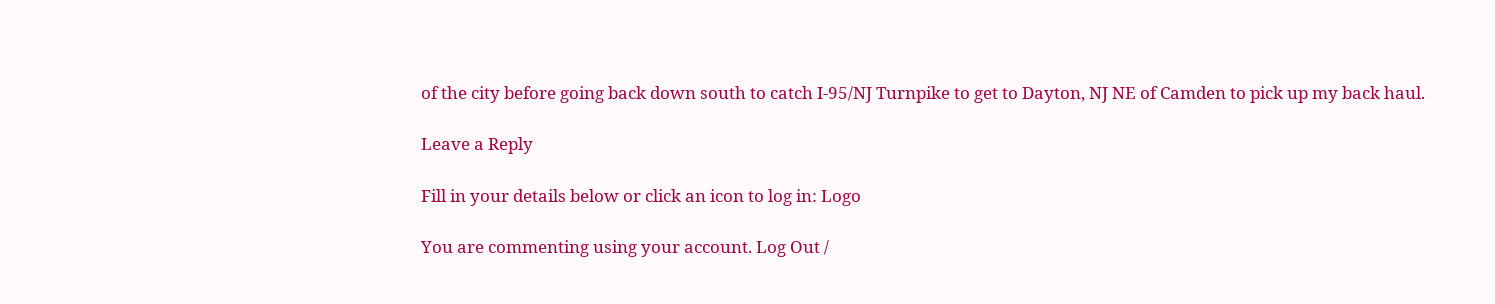of the city before going back down south to catch I-95/NJ Turnpike to get to Dayton, NJ NE of Camden to pick up my back haul.

Leave a Reply

Fill in your details below or click an icon to log in: Logo

You are commenting using your account. Log Out /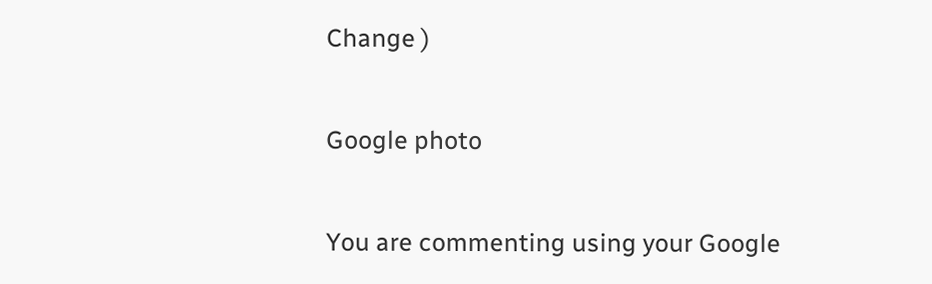Change )

Google photo

You are commenting using your Google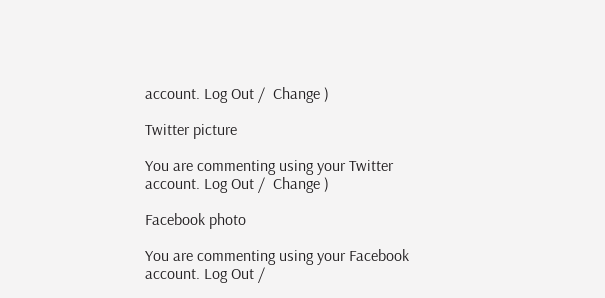account. Log Out /  Change )

Twitter picture

You are commenting using your Twitter account. Log Out /  Change )

Facebook photo

You are commenting using your Facebook account. Log Out /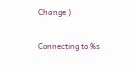Change )

Connecting to %s